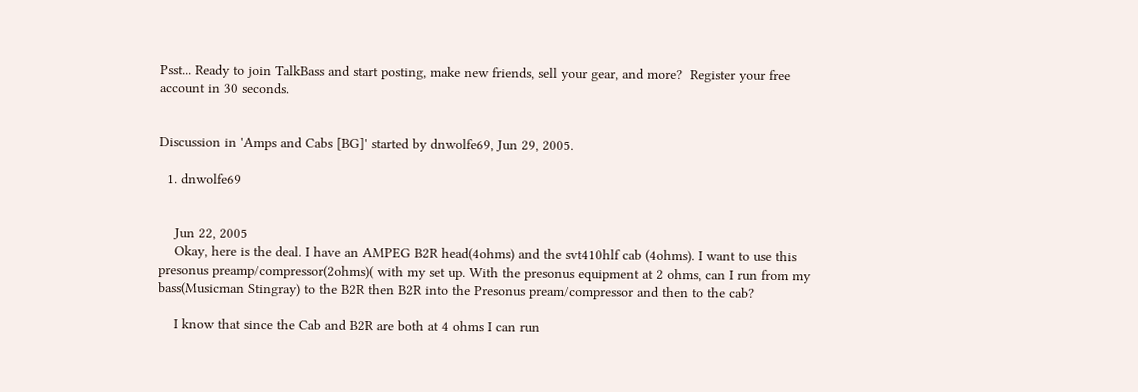Psst... Ready to join TalkBass and start posting, make new friends, sell your gear, and more?  Register your free account in 30 seconds.


Discussion in 'Amps and Cabs [BG]' started by dnwolfe69, Jun 29, 2005.

  1. dnwolfe69


    Jun 22, 2005
    Okay, here is the deal. I have an AMPEG B2R head(4ohms) and the svt410hlf cab (4ohms). I want to use this presonus preamp/compressor(2ohms)( with my set up. With the presonus equipment at 2 ohms, can I run from my bass(Musicman Stingray) to the B2R then B2R into the Presonus pream/compressor and then to the cab?

    I know that since the Cab and B2R are both at 4 ohms I can run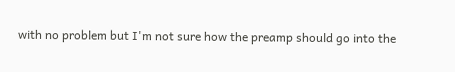with no problem but I'm not sure how the preamp should go into the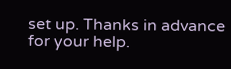set up. Thanks in advance for your help.